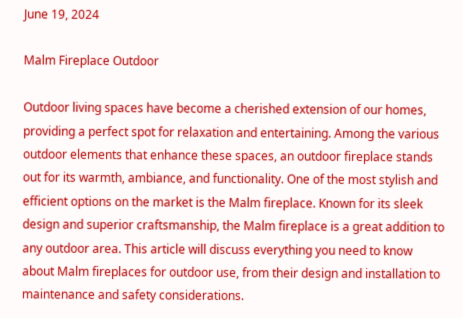June 19, 2024

Malm Fireplace Outdoor

Outdoor living spaces have become a cherished extension of our homes, providing a perfect spot for relaxation and entertaining. Among the various outdoor elements that enhance these spaces, an outdoor fireplace stands out for its warmth, ambiance, and functionality. One of the most stylish and efficient options on the market is the Malm fireplace. Known for its sleek design and superior craftsmanship, the Malm fireplace is a great addition to any outdoor area. This article will discuss everything you need to know about Malm fireplaces for outdoor use, from their design and installation to maintenance and safety considerations.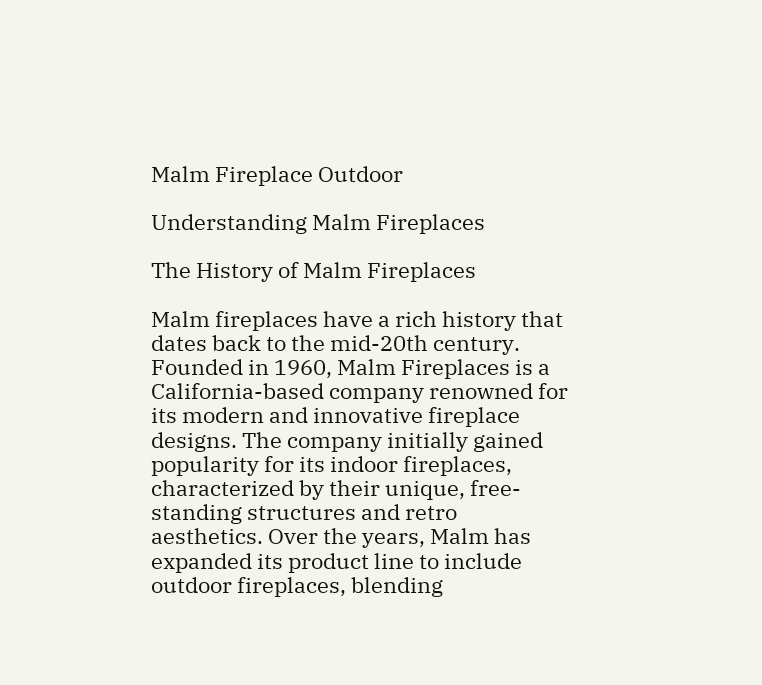Malm Fireplace Outdoor

Understanding Malm Fireplaces

The History of Malm Fireplaces

Malm fireplaces have a rich history that dates back to the mid-20th century. Founded in 1960, Malm Fireplaces is a California-based company renowned for its modern and innovative fireplace designs. The company initially gained popularity for its indoor fireplaces, characterized by their unique, free-standing structures and retro aesthetics. Over the years, Malm has expanded its product line to include outdoor fireplaces, blending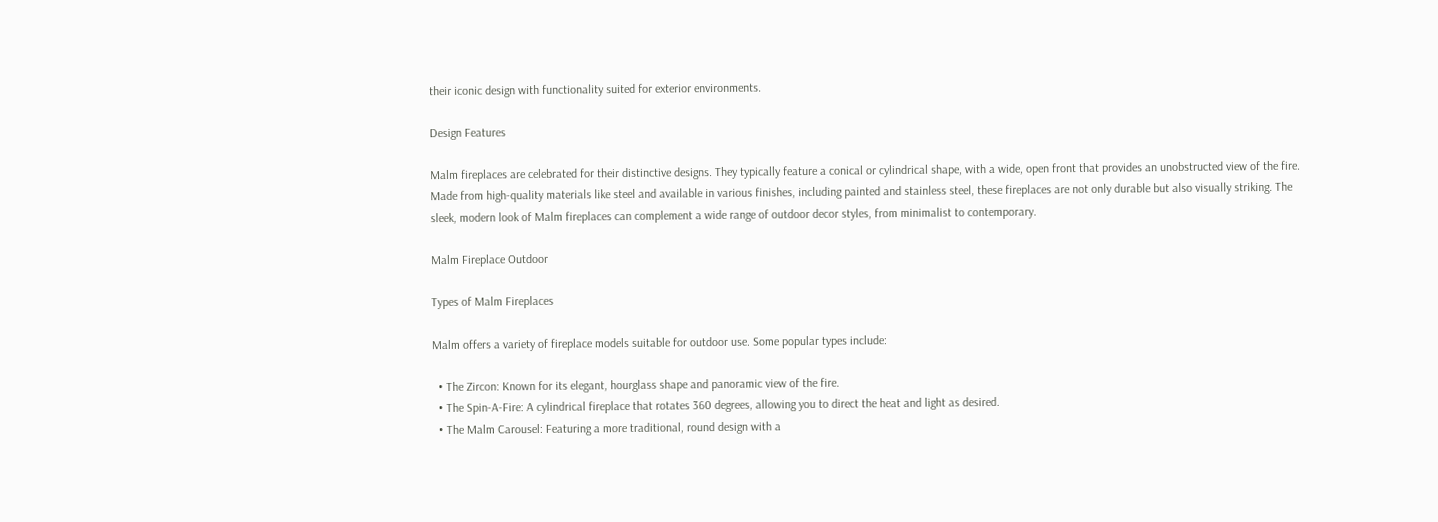their iconic design with functionality suited for exterior environments.

Design Features

Malm fireplaces are celebrated for their distinctive designs. They typically feature a conical or cylindrical shape, with a wide, open front that provides an unobstructed view of the fire. Made from high-quality materials like steel and available in various finishes, including painted and stainless steel, these fireplaces are not only durable but also visually striking. The sleek, modern look of Malm fireplaces can complement a wide range of outdoor decor styles, from minimalist to contemporary.

Malm Fireplace Outdoor

Types of Malm Fireplaces

Malm offers a variety of fireplace models suitable for outdoor use. Some popular types include:

  • The Zircon: Known for its elegant, hourglass shape and panoramic view of the fire.
  • The Spin-A-Fire: A cylindrical fireplace that rotates 360 degrees, allowing you to direct the heat and light as desired.
  • The Malm Carousel: Featuring a more traditional, round design with a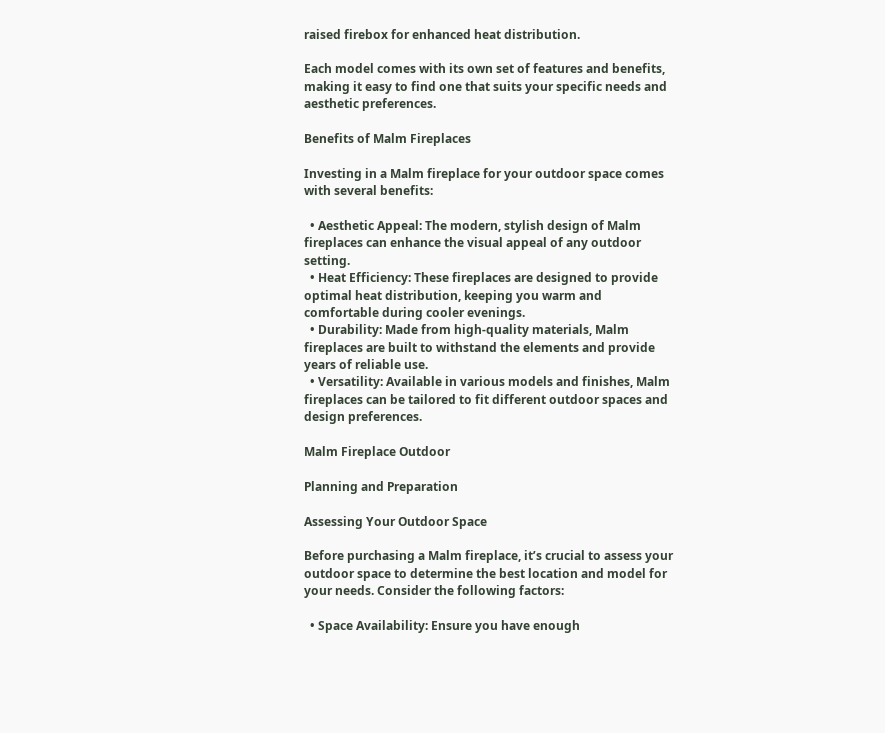raised firebox for enhanced heat distribution.

Each model comes with its own set of features and benefits, making it easy to find one that suits your specific needs and aesthetic preferences.

Benefits of Malm Fireplaces

Investing in a Malm fireplace for your outdoor space comes with several benefits:

  • Aesthetic Appeal: The modern, stylish design of Malm fireplaces can enhance the visual appeal of any outdoor setting.
  • Heat Efficiency: These fireplaces are designed to provide optimal heat distribution, keeping you warm and comfortable during cooler evenings.
  • Durability: Made from high-quality materials, Malm fireplaces are built to withstand the elements and provide years of reliable use.
  • Versatility: Available in various models and finishes, Malm fireplaces can be tailored to fit different outdoor spaces and design preferences.

Malm Fireplace Outdoor

Planning and Preparation

Assessing Your Outdoor Space

Before purchasing a Malm fireplace, it’s crucial to assess your outdoor space to determine the best location and model for your needs. Consider the following factors:

  • Space Availability: Ensure you have enough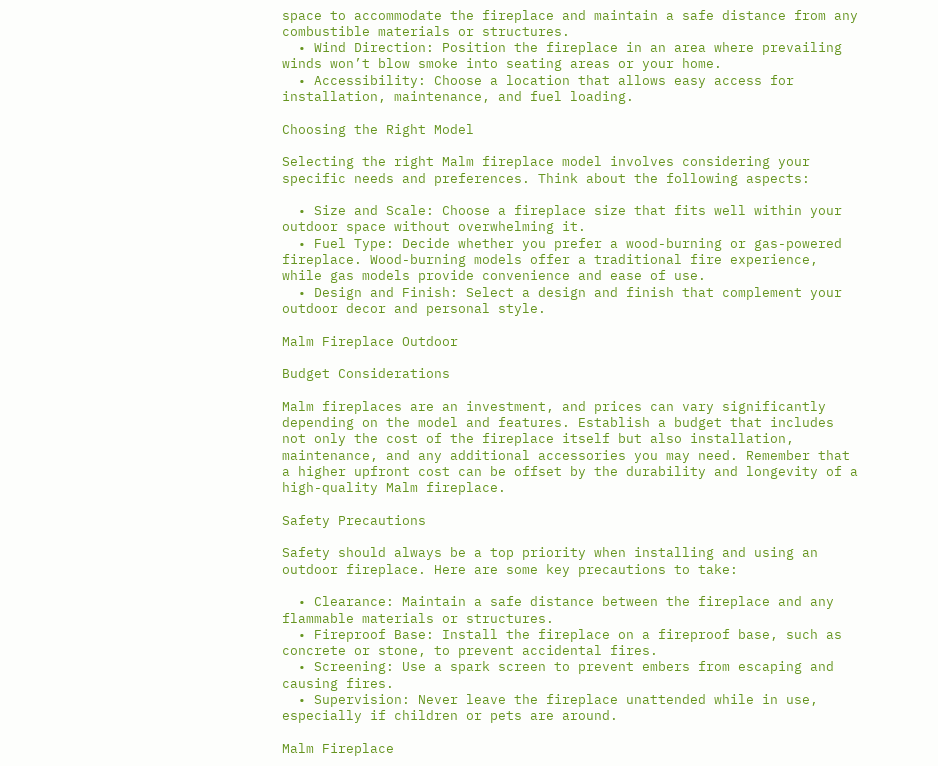space to accommodate the fireplace and maintain a safe distance from any combustible materials or structures.
  • Wind Direction: Position the fireplace in an area where prevailing winds won’t blow smoke into seating areas or your home.
  • Accessibility: Choose a location that allows easy access for installation, maintenance, and fuel loading.

Choosing the Right Model

Selecting the right Malm fireplace model involves considering your specific needs and preferences. Think about the following aspects:

  • Size and Scale: Choose a fireplace size that fits well within your outdoor space without overwhelming it.
  • Fuel Type: Decide whether you prefer a wood-burning or gas-powered fireplace. Wood-burning models offer a traditional fire experience, while gas models provide convenience and ease of use.
  • Design and Finish: Select a design and finish that complement your outdoor decor and personal style.

Malm Fireplace Outdoor

Budget Considerations

Malm fireplaces are an investment, and prices can vary significantly depending on the model and features. Establish a budget that includes not only the cost of the fireplace itself but also installation, maintenance, and any additional accessories you may need. Remember that a higher upfront cost can be offset by the durability and longevity of a high-quality Malm fireplace.

Safety Precautions

Safety should always be a top priority when installing and using an outdoor fireplace. Here are some key precautions to take:

  • Clearance: Maintain a safe distance between the fireplace and any flammable materials or structures.
  • Fireproof Base: Install the fireplace on a fireproof base, such as concrete or stone, to prevent accidental fires.
  • Screening: Use a spark screen to prevent embers from escaping and causing fires.
  • Supervision: Never leave the fireplace unattended while in use, especially if children or pets are around.

Malm Fireplace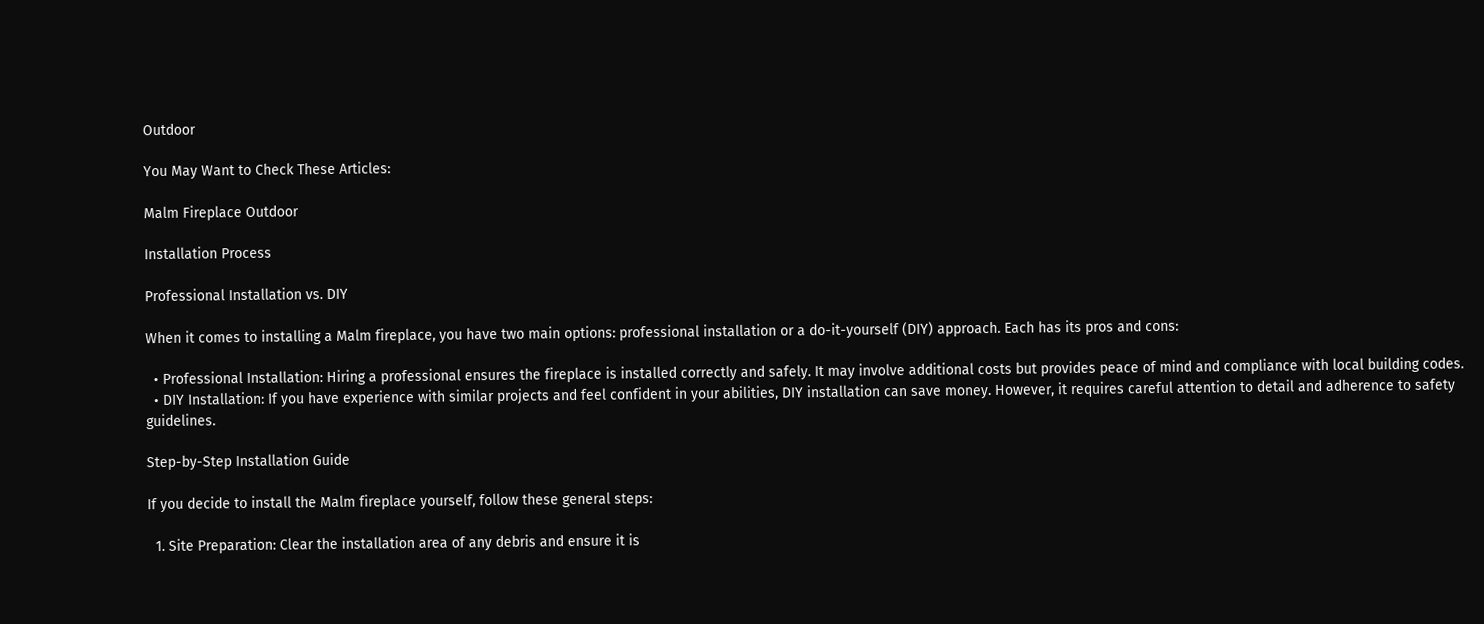Outdoor

You May Want to Check These Articles:

Malm Fireplace Outdoor

Installation Process

Professional Installation vs. DIY

When it comes to installing a Malm fireplace, you have two main options: professional installation or a do-it-yourself (DIY) approach. Each has its pros and cons:

  • Professional Installation: Hiring a professional ensures the fireplace is installed correctly and safely. It may involve additional costs but provides peace of mind and compliance with local building codes.
  • DIY Installation: If you have experience with similar projects and feel confident in your abilities, DIY installation can save money. However, it requires careful attention to detail and adherence to safety guidelines.

Step-by-Step Installation Guide

If you decide to install the Malm fireplace yourself, follow these general steps:

  1. Site Preparation: Clear the installation area of any debris and ensure it is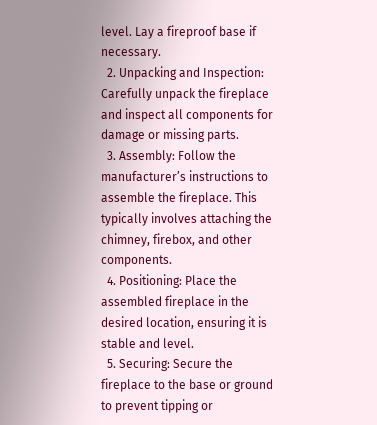level. Lay a fireproof base if necessary.
  2. Unpacking and Inspection: Carefully unpack the fireplace and inspect all components for damage or missing parts.
  3. Assembly: Follow the manufacturer’s instructions to assemble the fireplace. This typically involves attaching the chimney, firebox, and other components.
  4. Positioning: Place the assembled fireplace in the desired location, ensuring it is stable and level.
  5. Securing: Secure the fireplace to the base or ground to prevent tipping or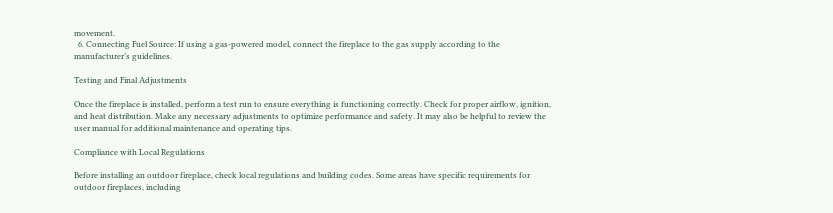movement.
  6. Connecting Fuel Source: If using a gas-powered model, connect the fireplace to the gas supply according to the manufacturer’s guidelines.

Testing and Final Adjustments

Once the fireplace is installed, perform a test run to ensure everything is functioning correctly. Check for proper airflow, ignition, and heat distribution. Make any necessary adjustments to optimize performance and safety. It may also be helpful to review the user manual for additional maintenance and operating tips.

Compliance with Local Regulations

Before installing an outdoor fireplace, check local regulations and building codes. Some areas have specific requirements for outdoor fireplaces, including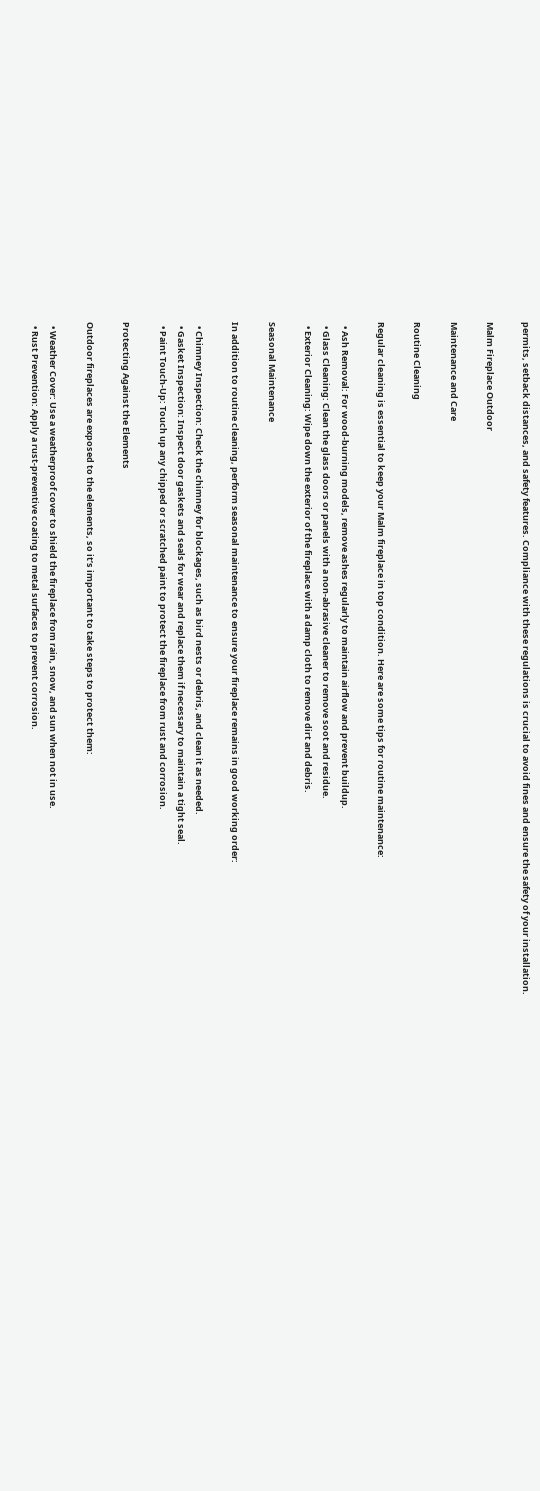permits, setback distances, and safety features. Compliance with these regulations is crucial to avoid fines and ensure the safety of your installation.

Malm Fireplace Outdoor

Maintenance and Care

Routine Cleaning

Regular cleaning is essential to keep your Malm fireplace in top condition. Here are some tips for routine maintenance:

  • Ash Removal: For wood-burning models, remove ashes regularly to maintain airflow and prevent buildup.
  • Glass Cleaning: Clean the glass doors or panels with a non-abrasive cleaner to remove soot and residue.
  • Exterior Cleaning: Wipe down the exterior of the fireplace with a damp cloth to remove dirt and debris.

Seasonal Maintenance

In addition to routine cleaning, perform seasonal maintenance to ensure your fireplace remains in good working order:

  • Chimney Inspection: Check the chimney for blockages, such as bird nests or debris, and clean it as needed.
  • Gasket Inspection: Inspect door gaskets and seals for wear and replace them if necessary to maintain a tight seal.
  • Paint Touch-Up: Touch up any chipped or scratched paint to protect the fireplace from rust and corrosion.

Protecting Against the Elements

Outdoor fireplaces are exposed to the elements, so it’s important to take steps to protect them:

  • Weather Cover: Use a weatherproof cover to shield the fireplace from rain, snow, and sun when not in use.
  • Rust Prevention: Apply a rust-preventive coating to metal surfaces to prevent corrosion.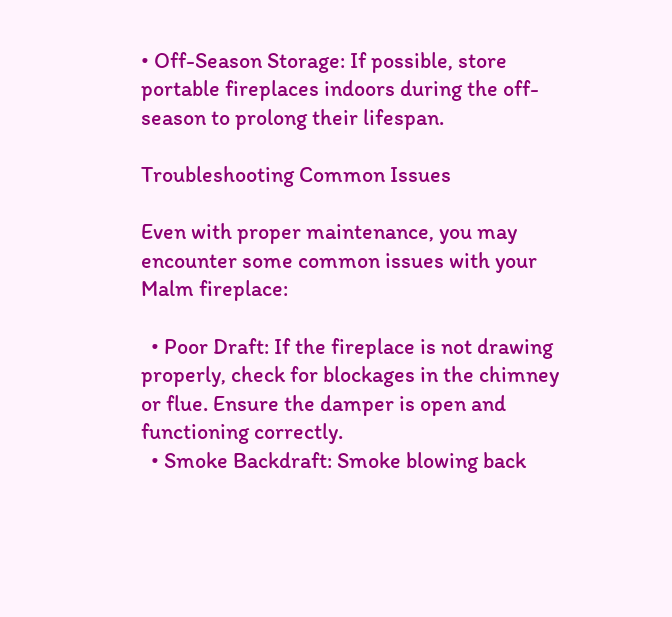• Off-Season Storage: If possible, store portable fireplaces indoors during the off-season to prolong their lifespan.

Troubleshooting Common Issues

Even with proper maintenance, you may encounter some common issues with your Malm fireplace:

  • Poor Draft: If the fireplace is not drawing properly, check for blockages in the chimney or flue. Ensure the damper is open and functioning correctly.
  • Smoke Backdraft: Smoke blowing back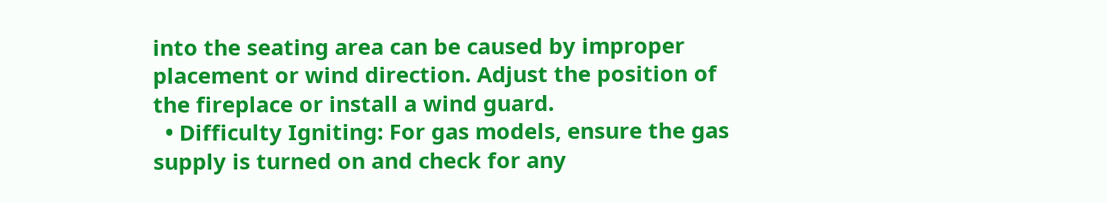into the seating area can be caused by improper placement or wind direction. Adjust the position of the fireplace or install a wind guard.
  • Difficulty Igniting: For gas models, ensure the gas supply is turned on and check for any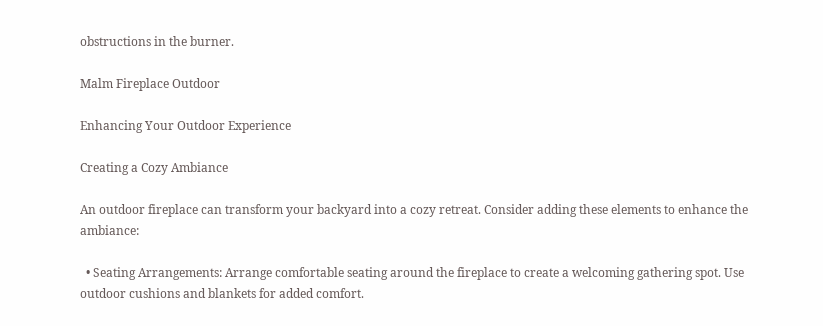obstructions in the burner.

Malm Fireplace Outdoor

Enhancing Your Outdoor Experience

Creating a Cozy Ambiance

An outdoor fireplace can transform your backyard into a cozy retreat. Consider adding these elements to enhance the ambiance:

  • Seating Arrangements: Arrange comfortable seating around the fireplace to create a welcoming gathering spot. Use outdoor cushions and blankets for added comfort.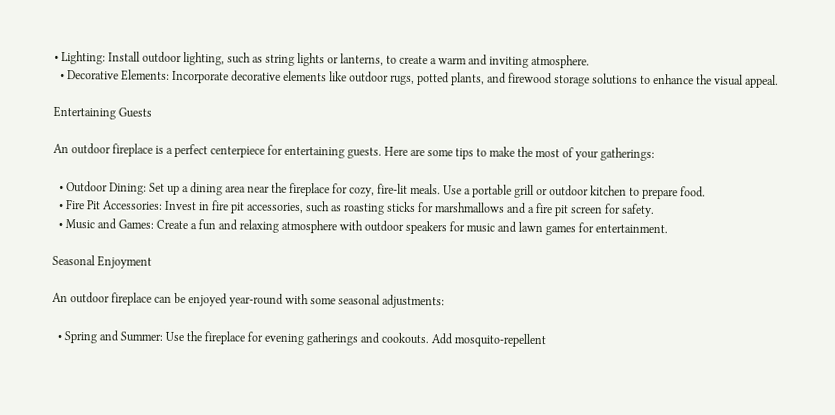• Lighting: Install outdoor lighting, such as string lights or lanterns, to create a warm and inviting atmosphere.
  • Decorative Elements: Incorporate decorative elements like outdoor rugs, potted plants, and firewood storage solutions to enhance the visual appeal.

Entertaining Guests

An outdoor fireplace is a perfect centerpiece for entertaining guests. Here are some tips to make the most of your gatherings:

  • Outdoor Dining: Set up a dining area near the fireplace for cozy, fire-lit meals. Use a portable grill or outdoor kitchen to prepare food.
  • Fire Pit Accessories: Invest in fire pit accessories, such as roasting sticks for marshmallows and a fire pit screen for safety.
  • Music and Games: Create a fun and relaxing atmosphere with outdoor speakers for music and lawn games for entertainment.

Seasonal Enjoyment

An outdoor fireplace can be enjoyed year-round with some seasonal adjustments:

  • Spring and Summer: Use the fireplace for evening gatherings and cookouts. Add mosquito-repellent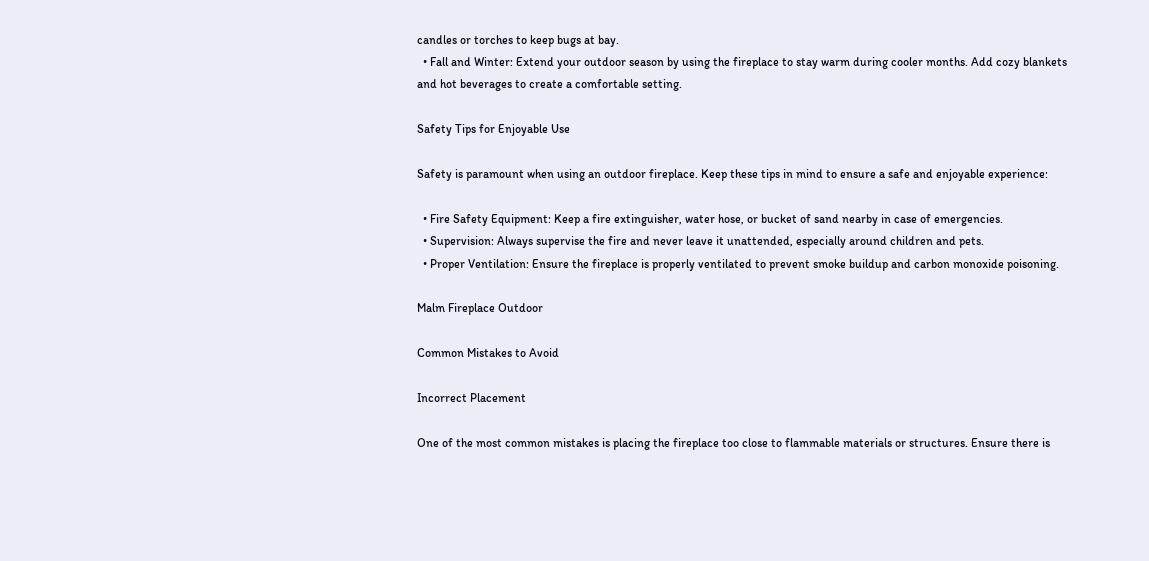candles or torches to keep bugs at bay.
  • Fall and Winter: Extend your outdoor season by using the fireplace to stay warm during cooler months. Add cozy blankets and hot beverages to create a comfortable setting.

Safety Tips for Enjoyable Use

Safety is paramount when using an outdoor fireplace. Keep these tips in mind to ensure a safe and enjoyable experience:

  • Fire Safety Equipment: Keep a fire extinguisher, water hose, or bucket of sand nearby in case of emergencies.
  • Supervision: Always supervise the fire and never leave it unattended, especially around children and pets.
  • Proper Ventilation: Ensure the fireplace is properly ventilated to prevent smoke buildup and carbon monoxide poisoning.

Malm Fireplace Outdoor

Common Mistakes to Avoid

Incorrect Placement

One of the most common mistakes is placing the fireplace too close to flammable materials or structures. Ensure there is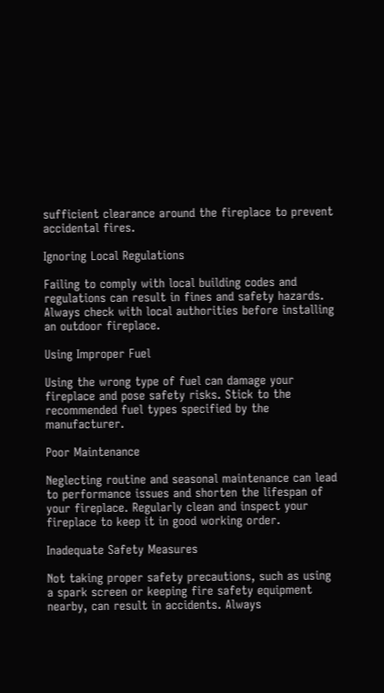sufficient clearance around the fireplace to prevent accidental fires.

Ignoring Local Regulations

Failing to comply with local building codes and regulations can result in fines and safety hazards. Always check with local authorities before installing an outdoor fireplace.

Using Improper Fuel

Using the wrong type of fuel can damage your fireplace and pose safety risks. Stick to the recommended fuel types specified by the manufacturer.

Poor Maintenance

Neglecting routine and seasonal maintenance can lead to performance issues and shorten the lifespan of your fireplace. Regularly clean and inspect your fireplace to keep it in good working order.

Inadequate Safety Measures

Not taking proper safety precautions, such as using a spark screen or keeping fire safety equipment nearby, can result in accidents. Always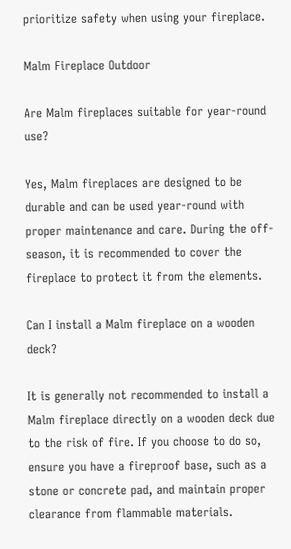prioritize safety when using your fireplace.

Malm Fireplace Outdoor

Are Malm fireplaces suitable for year-round use?

Yes, Malm fireplaces are designed to be durable and can be used year-round with proper maintenance and care. During the off-season, it is recommended to cover the fireplace to protect it from the elements.

Can I install a Malm fireplace on a wooden deck?

It is generally not recommended to install a Malm fireplace directly on a wooden deck due to the risk of fire. If you choose to do so, ensure you have a fireproof base, such as a stone or concrete pad, and maintain proper clearance from flammable materials.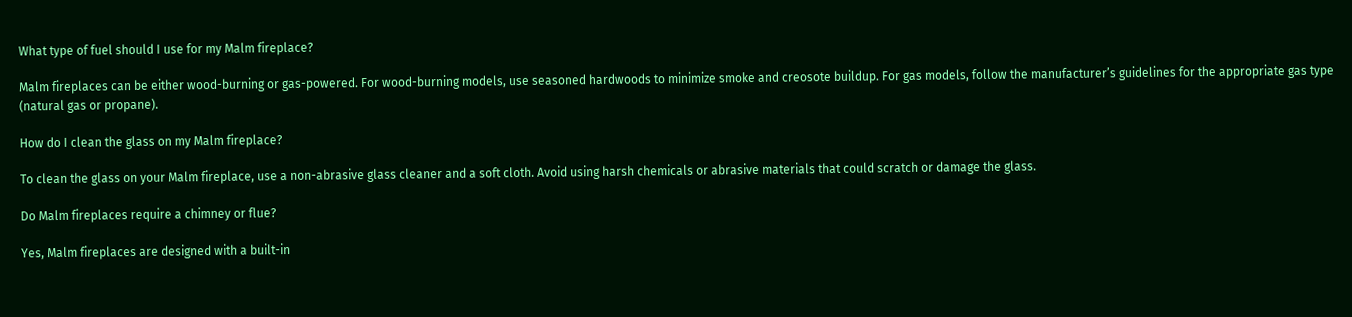What type of fuel should I use for my Malm fireplace?

Malm fireplaces can be either wood-burning or gas-powered. For wood-burning models, use seasoned hardwoods to minimize smoke and creosote buildup. For gas models, follow the manufacturer’s guidelines for the appropriate gas type (natural gas or propane).

How do I clean the glass on my Malm fireplace?

To clean the glass on your Malm fireplace, use a non-abrasive glass cleaner and a soft cloth. Avoid using harsh chemicals or abrasive materials that could scratch or damage the glass.

Do Malm fireplaces require a chimney or flue?

Yes, Malm fireplaces are designed with a built-in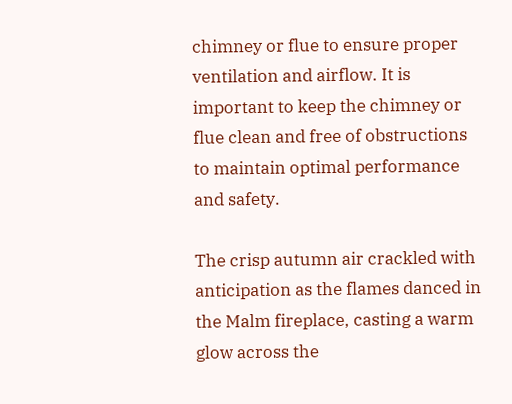chimney or flue to ensure proper ventilation and airflow. It is important to keep the chimney or flue clean and free of obstructions to maintain optimal performance and safety.

The crisp autumn air crackled with anticipation as the flames danced in the Malm fireplace, casting a warm glow across the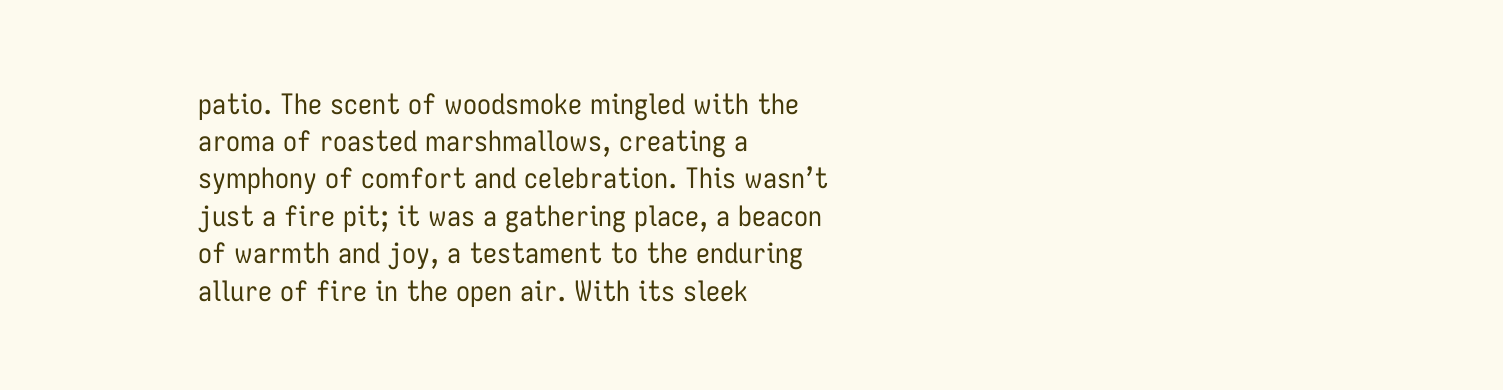patio. The scent of woodsmoke mingled with the aroma of roasted marshmallows, creating a symphony of comfort and celebration. This wasn’t just a fire pit; it was a gathering place, a beacon of warmth and joy, a testament to the enduring allure of fire in the open air. With its sleek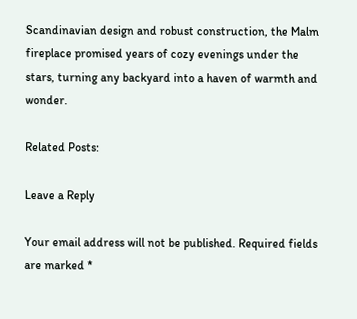Scandinavian design and robust construction, the Malm fireplace promised years of cozy evenings under the stars, turning any backyard into a haven of warmth and wonder.

Related Posts:

Leave a Reply

Your email address will not be published. Required fields are marked *